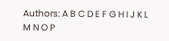Authors: A B C D E F G H I J K L M N O P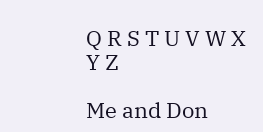Q R S T U V W X Y Z

Me and Don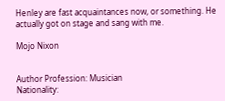Henley are fast acquaintances now, or something. He actually got on stage and sang with me.

Mojo Nixon


Author Profession: Musician
Nationality: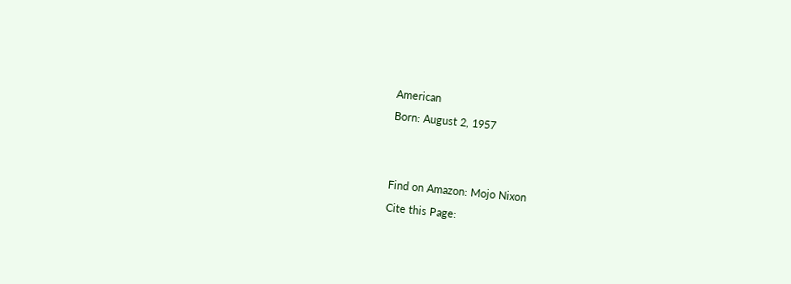American
Born: August 2, 1957


Find on Amazon: Mojo Nixon
Cite this Page: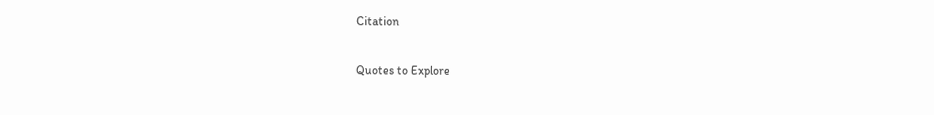Citation

Quotes to Explore